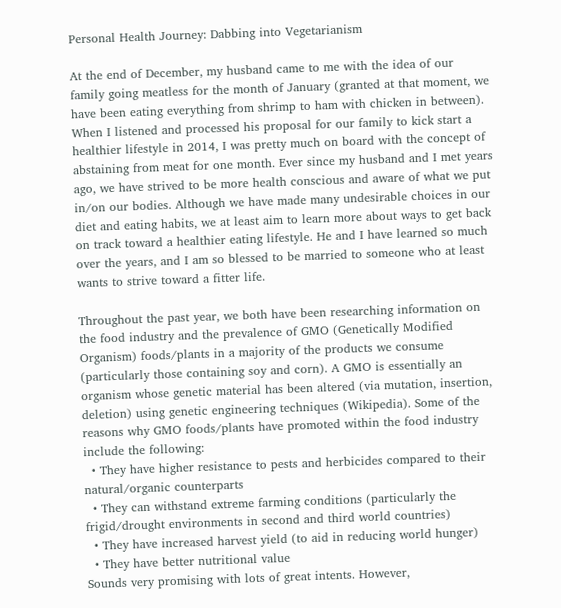Personal Health Journey: Dabbing into Vegetarianism

At the end of December, my husband came to me with the idea of our family going meatless for the month of January (granted at that moment, we have been eating everything from shrimp to ham with chicken in between). When I listened and processed his proposal for our family to kick start a healthier lifestyle in 2014, I was pretty much on board with the concept of abstaining from meat for one month. Ever since my husband and I met years ago, we have strived to be more health conscious and aware of what we put in/on our bodies. Although we have made many undesirable choices in our diet and eating habits, we at least aim to learn more about ways to get back on track toward a healthier eating lifestyle. He and I have learned so much over the years, and I am so blessed to be married to someone who at least wants to strive toward a fitter life.

Throughout the past year, we both have been researching information on the food industry and the prevalence of GMO (Genetically Modified Organism) foods/plants in a majority of the products we consume (particularly those containing soy and corn). A GMO is essentially an organism whose genetic material has been altered (via mutation, insertion, deletion) using genetic engineering techniques (Wikipedia). Some of the reasons why GMO foods/plants have promoted within the food industry include the following:
  • They have higher resistance to pests and herbicides compared to their natural/organic counterparts
  • They can withstand extreme farming conditions (particularly the frigid/drought environments in second and third world countries)
  • They have increased harvest yield (to aid in reducing world hunger)
  • They have better nutritional value
Sounds very promising with lots of great intents. However,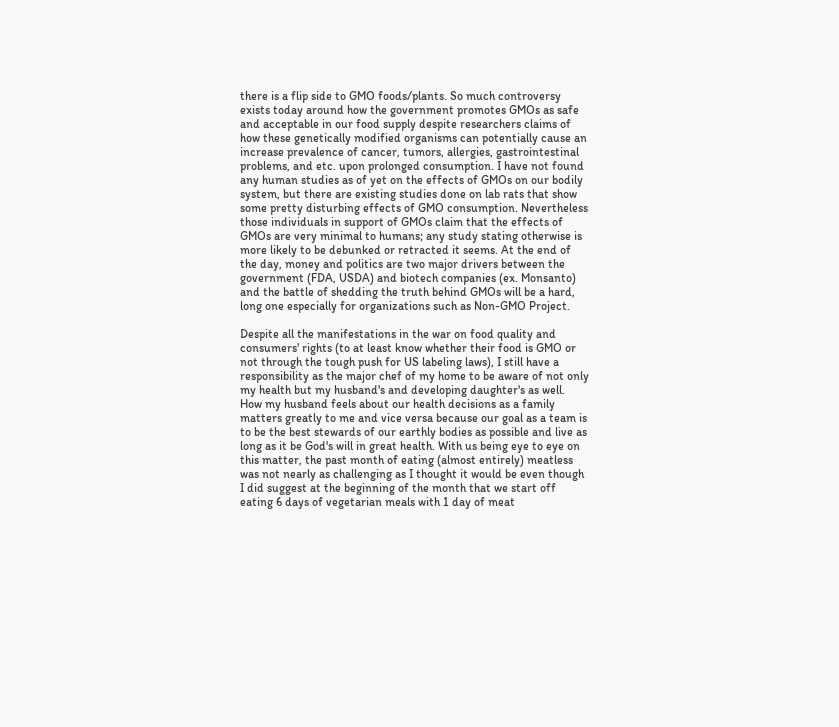there is a flip side to GMO foods/plants. So much controversy exists today around how the government promotes GMOs as safe and acceptable in our food supply despite researchers claims of how these genetically modified organisms can potentially cause an increase prevalence of cancer, tumors, allergies, gastrointestinal problems, and etc. upon prolonged consumption. I have not found any human studies as of yet on the effects of GMOs on our bodily system, but there are existing studies done on lab rats that show some pretty disturbing effects of GMO consumption. Nevertheless those individuals in support of GMOs claim that the effects of GMOs are very minimal to humans; any study stating otherwise is more likely to be debunked or retracted it seems. At the end of the day, money and politics are two major drivers between the government (FDA, USDA) and biotech companies (ex. Monsanto) and the battle of shedding the truth behind GMOs will be a hard, long one especially for organizations such as Non-GMO Project.

Despite all the manifestations in the war on food quality and consumers' rights (to at least know whether their food is GMO or not through the tough push for US labeling laws), I still have a responsibility as the major chef of my home to be aware of not only my health but my husband's and developing daughter's as well. How my husband feels about our health decisions as a family matters greatly to me and vice versa because our goal as a team is to be the best stewards of our earthly bodies as possible and live as long as it be God's will in great health. With us being eye to eye on this matter, the past month of eating (almost entirely) meatless was not nearly as challenging as I thought it would be even though I did suggest at the beginning of the month that we start off eating 6 days of vegetarian meals with 1 day of meat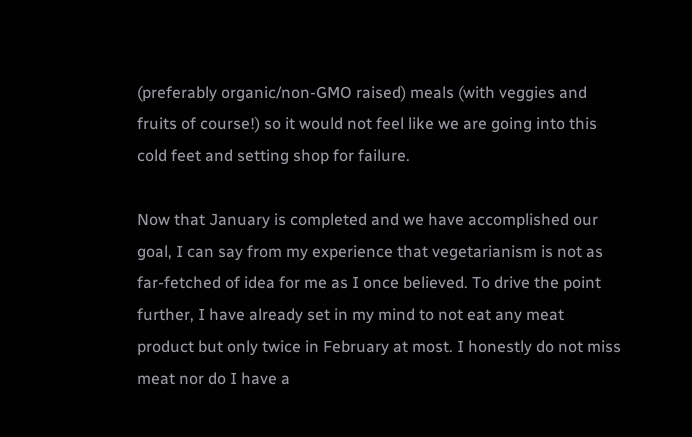(preferably organic/non-GMO raised) meals (with veggies and fruits of course!) so it would not feel like we are going into this cold feet and setting shop for failure.

Now that January is completed and we have accomplished our goal, I can say from my experience that vegetarianism is not as far-fetched of idea for me as I once believed. To drive the point further, I have already set in my mind to not eat any meat product but only twice in February at most. I honestly do not miss meat nor do I have a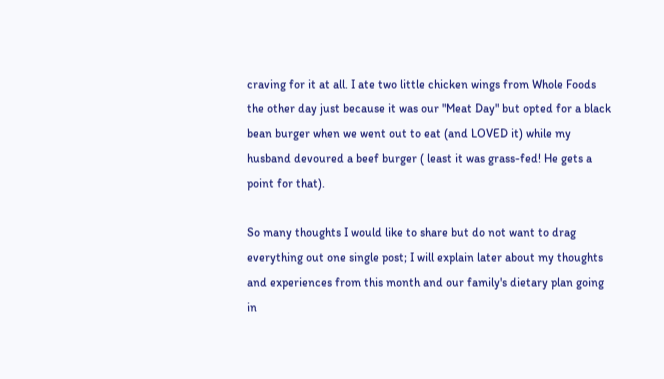craving for it at all. I ate two little chicken wings from Whole Foods the other day just because it was our "Meat Day" but opted for a black bean burger when we went out to eat (and LOVED it) while my husband devoured a beef burger ( least it was grass-fed! He gets a point for that).

So many thoughts I would like to share but do not want to drag everything out one single post; I will explain later about my thoughts and experiences from this month and our family's dietary plan going in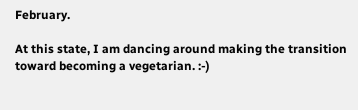February.

At this state, I am dancing around making the transition toward becoming a vegetarian. :-)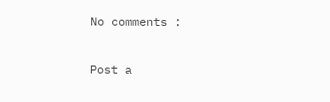No comments :

Post a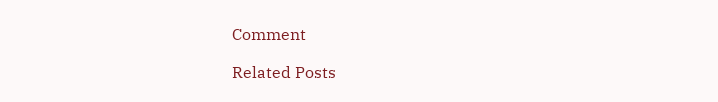Comment

Related Posts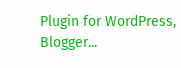Plugin for WordPress, Blogger...